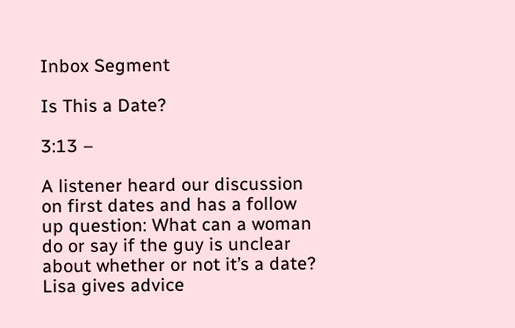Inbox Segment

Is This a Date?

3:13 –

A listener heard our discussion on first dates and has a follow up question: What can a woman do or say if the guy is unclear about whether or not it’s a date? Lisa gives advice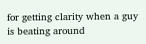for getting clarity when a guy is beating around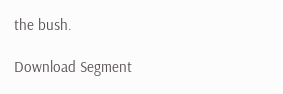the bush.

Download Segment